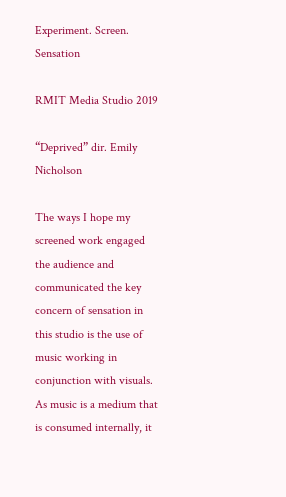Experiment. Screen. Sensation

RMIT Media Studio 2019

“Deprived” dir. Emily Nicholson

The ways I hope my screened work engaged the audience and communicated the key concern of sensation in this studio is the use of music working in conjunction with visuals. As music is a medium that is consumed internally, it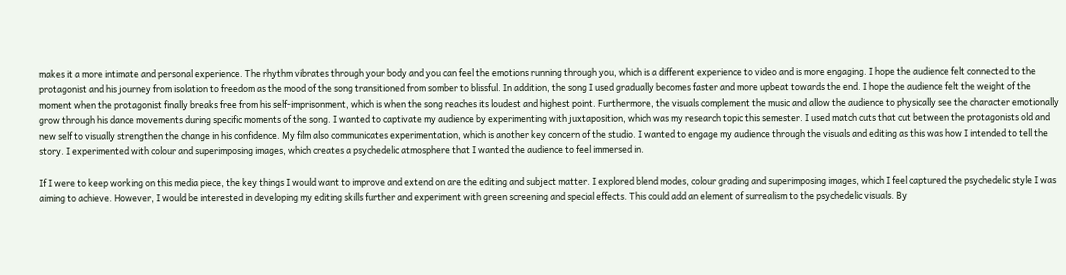makes it a more intimate and personal experience. The rhythm vibrates through your body and you can feel the emotions running through you, which is a different experience to video and is more engaging. I hope the audience felt connected to the protagonist and his journey from isolation to freedom as the mood of the song transitioned from somber to blissful. In addition, the song I used gradually becomes faster and more upbeat towards the end. I hope the audience felt the weight of the moment when the protagonist finally breaks free from his self-imprisonment, which is when the song reaches its loudest and highest point. Furthermore, the visuals complement the music and allow the audience to physically see the character emotionally grow through his dance movements during specific moments of the song. I wanted to captivate my audience by experimenting with juxtaposition, which was my research topic this semester. I used match cuts that cut between the protagonists old and new self to visually strengthen the change in his confidence. My film also communicates experimentation, which is another key concern of the studio. I wanted to engage my audience through the visuals and editing as this was how I intended to tell the story. I experimented with colour and superimposing images, which creates a psychedelic atmosphere that I wanted the audience to feel immersed in.

If I were to keep working on this media piece, the key things I would want to improve and extend on are the editing and subject matter. I explored blend modes, colour grading and superimposing images, which I feel captured the psychedelic style I was aiming to achieve. However, I would be interested in developing my editing skills further and experiment with green screening and special effects. This could add an element of surrealism to the psychedelic visuals. By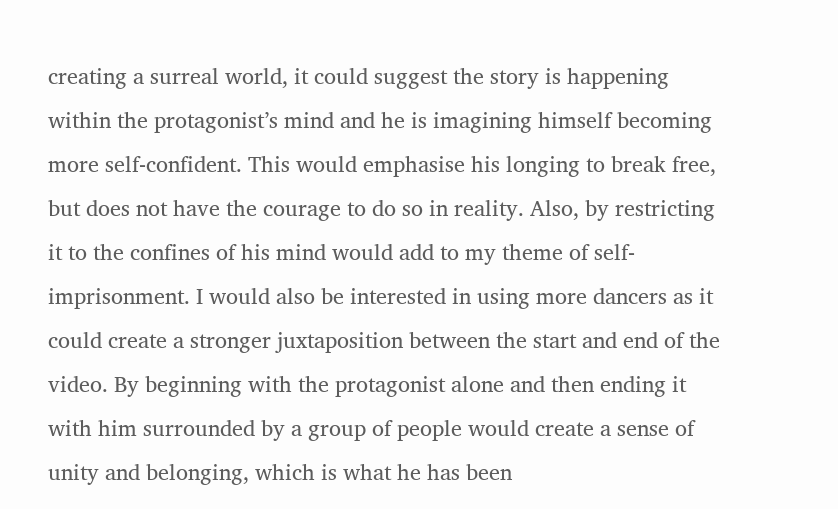creating a surreal world, it could suggest the story is happening within the protagonist’s mind and he is imagining himself becoming more self-confident. This would emphasise his longing to break free, but does not have the courage to do so in reality. Also, by restricting it to the confines of his mind would add to my theme of self-imprisonment. I would also be interested in using more dancers as it could create a stronger juxtaposition between the start and end of the video. By beginning with the protagonist alone and then ending it with him surrounded by a group of people would create a sense of unity and belonging, which is what he has been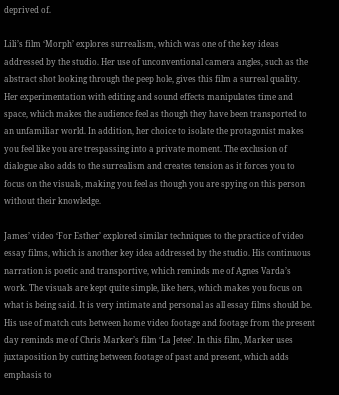deprived of.

Lili’s film ‘Morph’ explores surrealism, which was one of the key ideas addressed by the studio. Her use of unconventional camera angles, such as the abstract shot looking through the peep hole, gives this film a surreal quality. Her experimentation with editing and sound effects manipulates time and space, which makes the audience feel as though they have been transported to an unfamiliar world. In addition, her choice to isolate the protagonist makes you feel like you are trespassing into a private moment. The exclusion of dialogue also adds to the surrealism and creates tension as it forces you to focus on the visuals, making you feel as though you are spying on this person without their knowledge.

James’ video ‘For Esther’ explored similar techniques to the practice of video essay films, which is another key idea addressed by the studio. His continuous narration is poetic and transportive, which reminds me of Agnes Varda’s work. The visuals are kept quite simple, like hers, which makes you focus on what is being said. It is very intimate and personal as all essay films should be. His use of match cuts between home video footage and footage from the present day reminds me of Chris Marker’s film ‘La Jetee’. In this film, Marker uses juxtaposition by cutting between footage of past and present, which adds emphasis to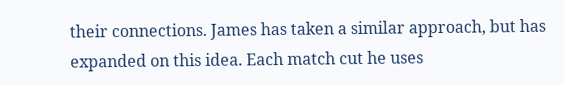their connections. James has taken a similar approach, but has expanded on this idea. Each match cut he uses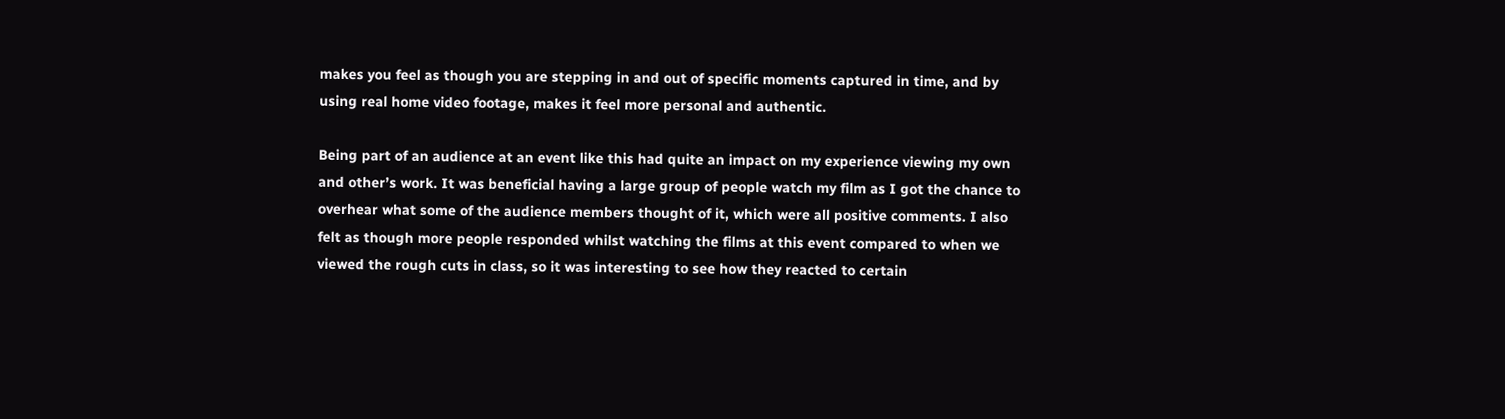makes you feel as though you are stepping in and out of specific moments captured in time, and by using real home video footage, makes it feel more personal and authentic.

Being part of an audience at an event like this had quite an impact on my experience viewing my own and other’s work. It was beneficial having a large group of people watch my film as I got the chance to overhear what some of the audience members thought of it, which were all positive comments. I also felt as though more people responded whilst watching the films at this event compared to when we viewed the rough cuts in class, so it was interesting to see how they reacted to certain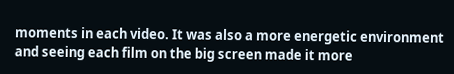moments in each video. It was also a more energetic environment and seeing each film on the big screen made it more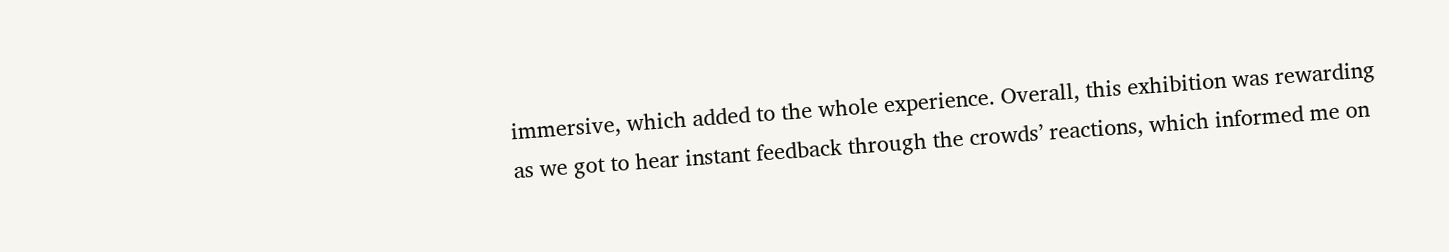immersive, which added to the whole experience. Overall, this exhibition was rewarding as we got to hear instant feedback through the crowds’ reactions, which informed me on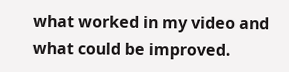what worked in my video and what could be improved.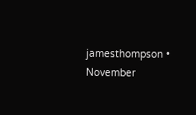jamesthompson • November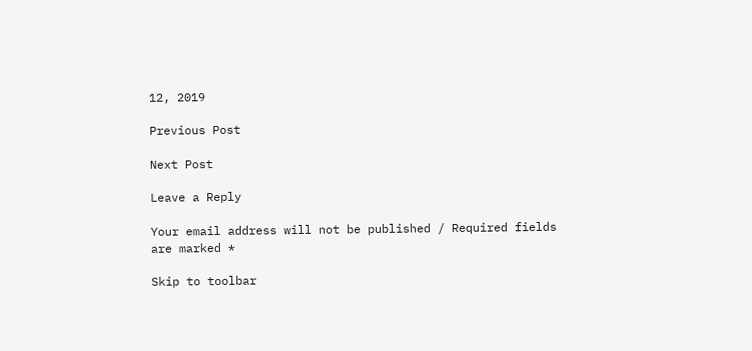12, 2019

Previous Post

Next Post

Leave a Reply

Your email address will not be published / Required fields are marked *

Skip to toolbar